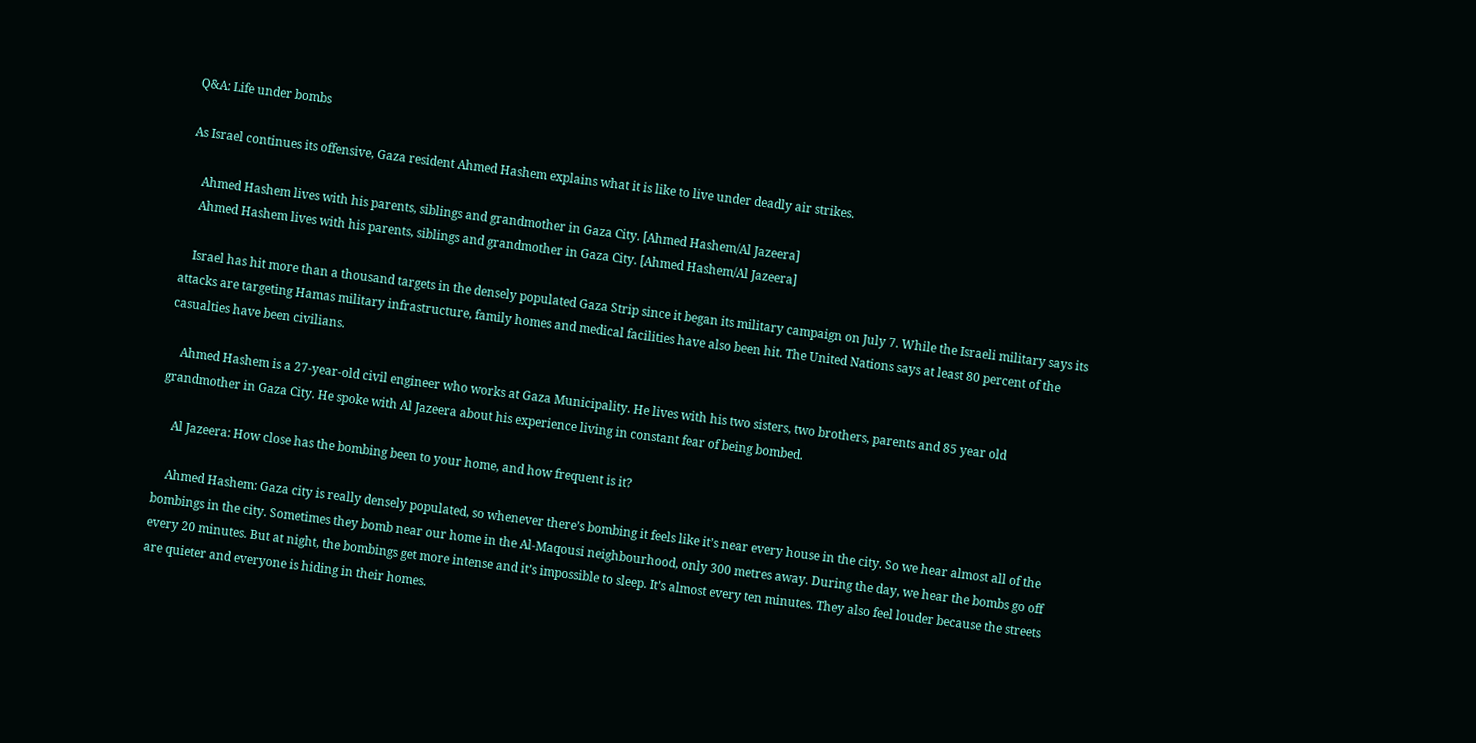Q&A: Life under bombs

As Israel continues its offensive, Gaza resident Ahmed Hashem explains what it is like to live under deadly air strikes.

    Ahmed Hashem lives with his parents, siblings and grandmother in Gaza City. [Ahmed Hashem/Al Jazeera]
    Ahmed Hashem lives with his parents, siblings and grandmother in Gaza City. [Ahmed Hashem/Al Jazeera]

    Israel has hit more than a thousand targets in the densely populated Gaza Strip since it began its military campaign on July 7. While the Israeli military says its attacks are targeting Hamas military infrastructure, family homes and medical facilities have also been hit. The United Nations says at least 80 percent of the casualties have been civilians.

    Ahmed Hashem is a 27-year-old civil engineer who works at Gaza Municipality. He lives with his two sisters, two brothers, parents and 85 year old grandmother in Gaza City. He spoke with Al Jazeera about his experience living in constant fear of being bombed.

    Al Jazeera: How close has the bombing been to your home, and how frequent is it?

    Ahmed Hashem: Gaza city is really densely populated, so whenever there’s bombing it feels like it’s near every house in the city. So we hear almost all of the bombings in the city. Sometimes they bomb near our home in the Al-Maqousi neighbourhood, only 300 metres away. During the day, we hear the bombs go off every 20 minutes. But at night, the bombings get more intense and it’s impossible to sleep. It’s almost every ten minutes. They also feel louder because the streets are quieter and everyone is hiding in their homes.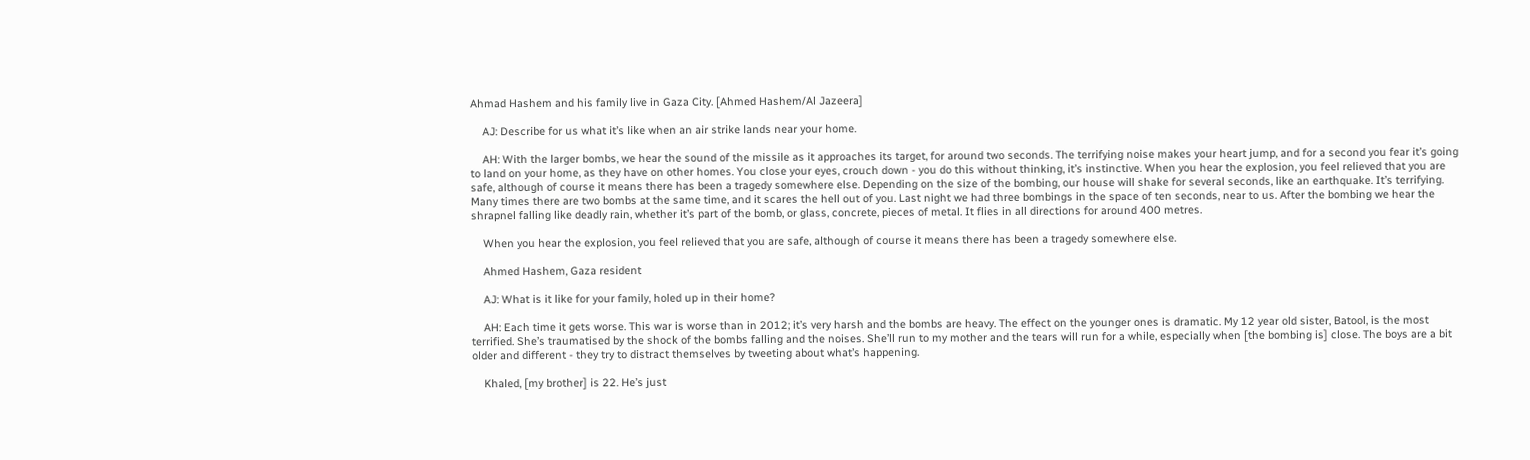Ahmad Hashem and his family live in Gaza City. [Ahmed Hashem/Al Jazeera]

    AJ: Describe for us what it’s like when an air strike lands near your home.

    AH: With the larger bombs, we hear the sound of the missile as it approaches its target, for around two seconds. The terrifying noise makes your heart jump, and for a second you fear it’s going to land on your home, as they have on other homes. You close your eyes, crouch down - you do this without thinking, it’s instinctive. When you hear the explosion, you feel relieved that you are safe, although of course it means there has been a tragedy somewhere else. Depending on the size of the bombing, our house will shake for several seconds, like an earthquake. It’s terrifying. Many times there are two bombs at the same time, and it scares the hell out of you. Last night we had three bombings in the space of ten seconds, near to us. After the bombing we hear the shrapnel falling like deadly rain, whether it’s part of the bomb, or glass, concrete, pieces of metal. It flies in all directions for around 400 metres.

    When you hear the explosion, you feel relieved that you are safe, although of course it means there has been a tragedy somewhere else.

    Ahmed Hashem, Gaza resident

    AJ: What is it like for your family, holed up in their home?

    AH: Each time it gets worse. This war is worse than in 2012; it’s very harsh and the bombs are heavy. The effect on the younger ones is dramatic. My 12 year old sister, Batool, is the most terrified. She’s traumatised by the shock of the bombs falling and the noises. She’ll run to my mother and the tears will run for a while, especially when [the bombing is] close. The boys are a bit older and different - they try to distract themselves by tweeting about what’s happening.

    Khaled, [my brother] is 22. He’s just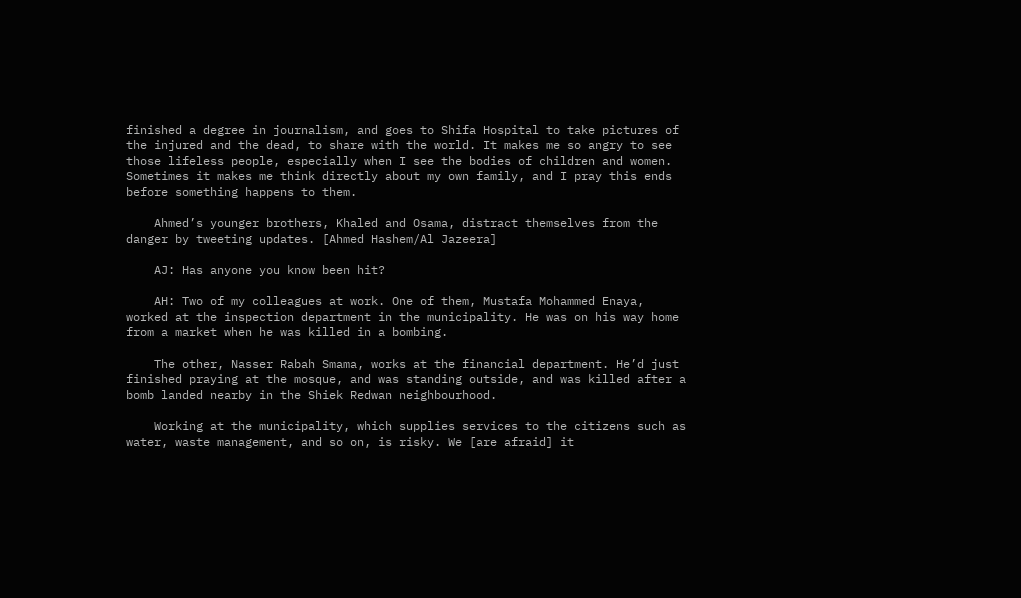finished a degree in journalism, and goes to Shifa Hospital to take pictures of the injured and the dead, to share with the world. It makes me so angry to see those lifeless people, especially when I see the bodies of children and women. Sometimes it makes me think directly about my own family, and I pray this ends before something happens to them.

    Ahmed’s younger brothers, Khaled and Osama, distract themselves from the danger by tweeting updates. [Ahmed Hashem/Al Jazeera]

    AJ: Has anyone you know been hit?

    AH: Two of my colleagues at work. One of them, Mustafa Mohammed Enaya, worked at the inspection department in the municipality. He was on his way home from a market when he was killed in a bombing.

    The other, Nasser Rabah Smama, works at the financial department. He’d just finished praying at the mosque, and was standing outside, and was killed after a bomb landed nearby in the Shiek Redwan neighbourhood.

    Working at the municipality, which supplies services to the citizens such as water, waste management, and so on, is risky. We [are afraid] it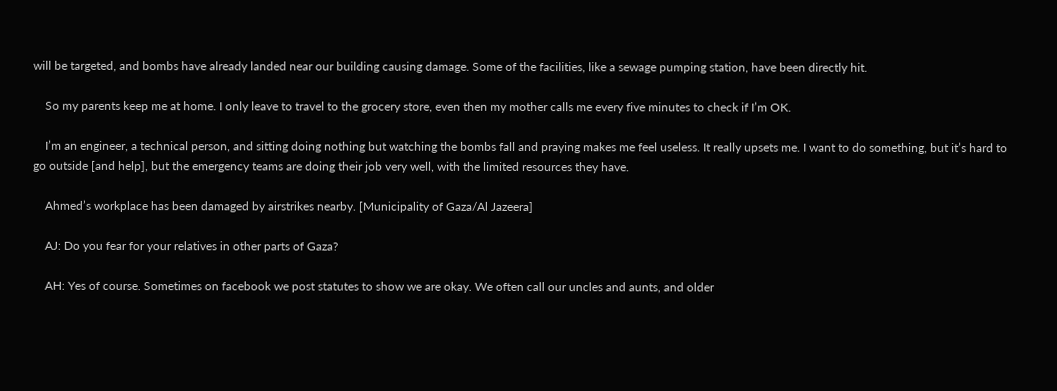will be targeted, and bombs have already landed near our building causing damage. Some of the facilities, like a sewage pumping station, have been directly hit.

    So my parents keep me at home. I only leave to travel to the grocery store, even then my mother calls me every five minutes to check if I’m OK.

    I’m an engineer, a technical person, and sitting doing nothing but watching the bombs fall and praying makes me feel useless. It really upsets me. I want to do something, but it’s hard to go outside [and help], but the emergency teams are doing their job very well, with the limited resources they have.

    Ahmed’s workplace has been damaged by airstrikes nearby. [Municipality of Gaza/Al Jazeera]

    AJ: Do you fear for your relatives in other parts of Gaza?

    AH: Yes of course. Sometimes on facebook we post statutes to show we are okay. We often call our uncles and aunts, and older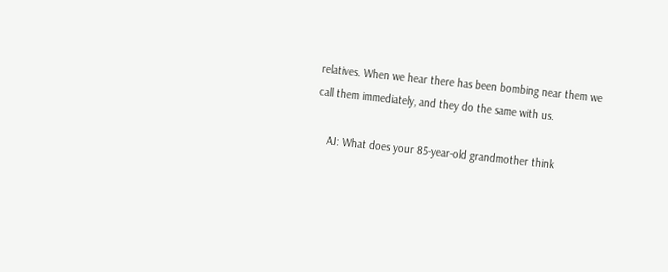relatives. When we hear there has been bombing near them we call them immediately, and they do the same with us.

    AJ: What does your 85-year-old grandmother think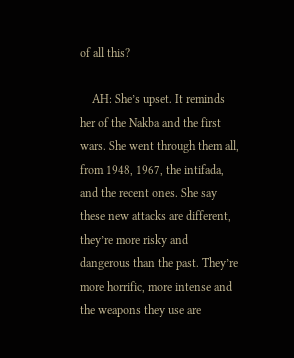of all this?

    AH: She’s upset. It reminds her of the Nakba and the first wars. She went through them all, from 1948, 1967, the intifada, and the recent ones. She say these new attacks are different, they’re more risky and dangerous than the past. They’re more horrific, more intense and the weapons they use are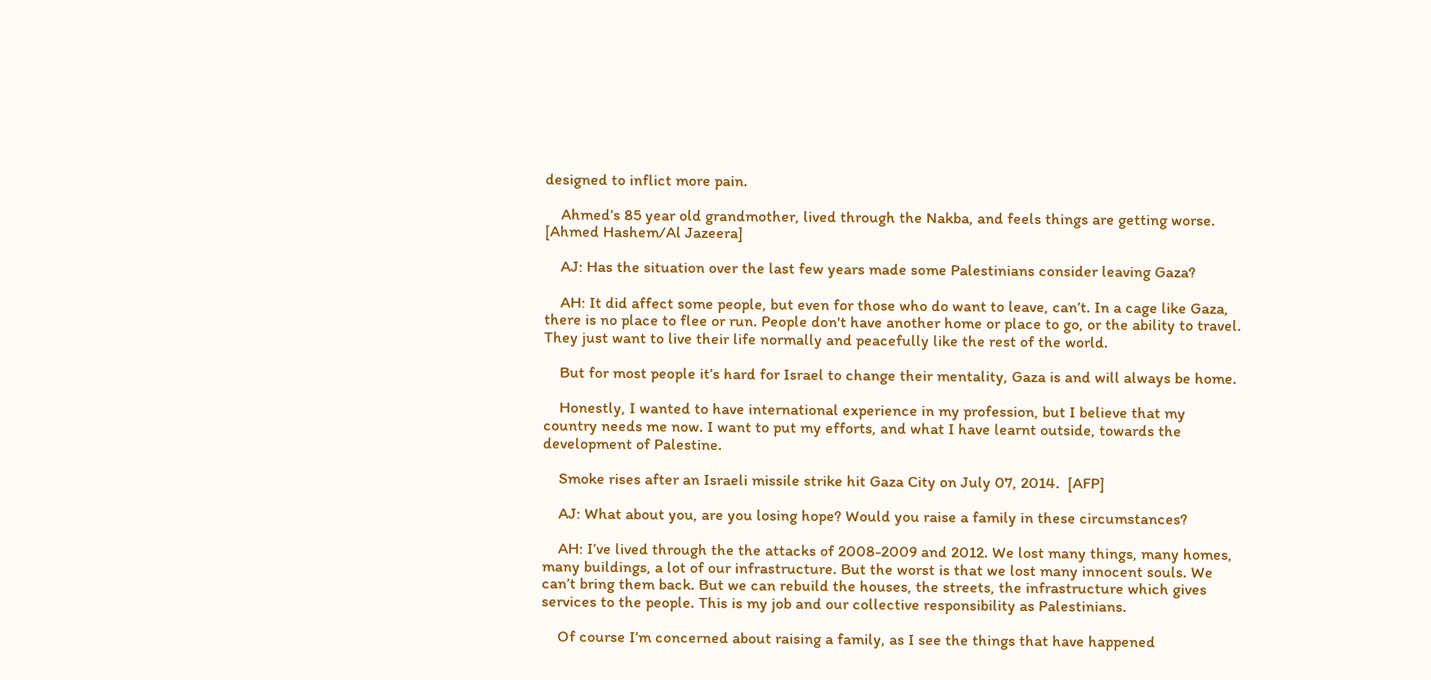designed to inflict more pain.

    Ahmed’s 85 year old grandmother, lived through the Nakba, and feels things are getting worse.  [Ahmed Hashem/Al Jazeera]

    AJ: Has the situation over the last few years made some Palestinians consider leaving Gaza?

    AH: It did affect some people, but even for those who do want to leave, can’t. In a cage like Gaza, there is no place to flee or run. People don't have another home or place to go, or the ability to travel. They just want to live their life normally and peacefully like the rest of the world.

    But for most people it’s hard for Israel to change their mentality, Gaza is and will always be home.

    Honestly, I wanted to have international experience in my profession, but I believe that my country needs me now. I want to put my efforts, and what I have learnt outside, towards the development of Palestine.

    Smoke rises after an Israeli missile strike hit Gaza City on July 07, 2014.  [AFP]

    AJ: What about you, are you losing hope? Would you raise a family in these circumstances?

    AH: I’ve lived through the the attacks of 2008-2009 and 2012. We lost many things, many homes, many buildings, a lot of our infrastructure. But the worst is that we lost many innocent souls. We can’t bring them back. But we can rebuild the houses, the streets, the infrastructure which gives services to the people. This is my job and our collective responsibility as Palestinians.

    Of course I’m concerned about raising a family, as I see the things that have happened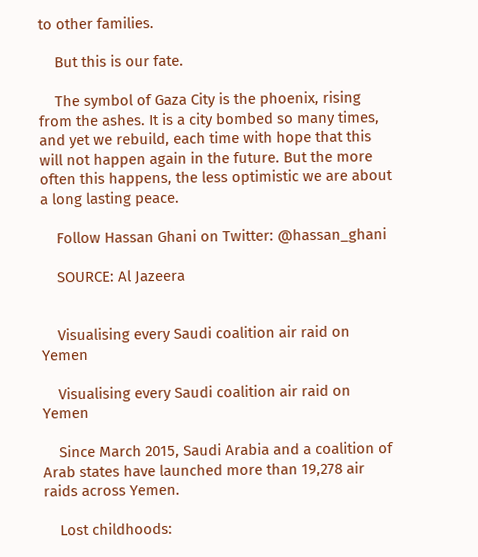to other families.

    But this is our fate.

    The symbol of Gaza City is the phoenix, rising from the ashes. It is a city bombed so many times, and yet we rebuild, each time with hope that this will not happen again in the future. But the more often this happens, the less optimistic we are about a long lasting peace.

    Follow Hassan Ghani on Twitter: @hassan_ghani

    SOURCE: Al Jazeera


    Visualising every Saudi coalition air raid on Yemen

    Visualising every Saudi coalition air raid on Yemen

    Since March 2015, Saudi Arabia and a coalition of Arab states have launched more than 19,278 air raids across Yemen.

    Lost childhoods: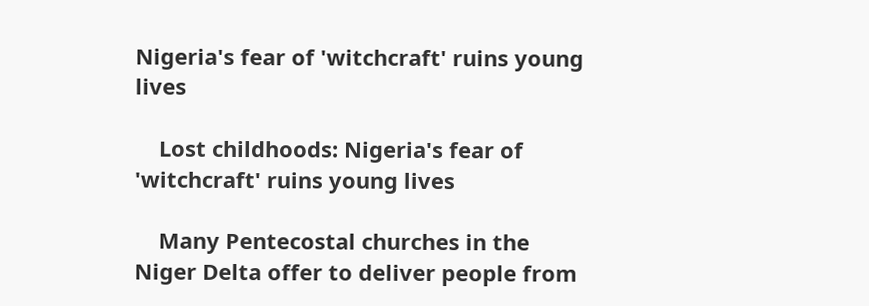Nigeria's fear of 'witchcraft' ruins young lives

    Lost childhoods: Nigeria's fear of 'witchcraft' ruins young lives

    Many Pentecostal churches in the Niger Delta offer to deliver people from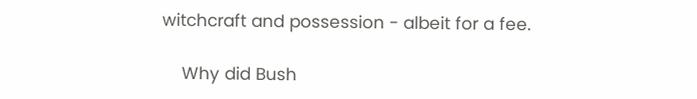witchcraft and possession - albeit for a fee.

    Why did Bush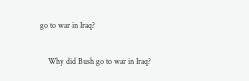go to war in Iraq?

    Why did Bush go to war in Iraq?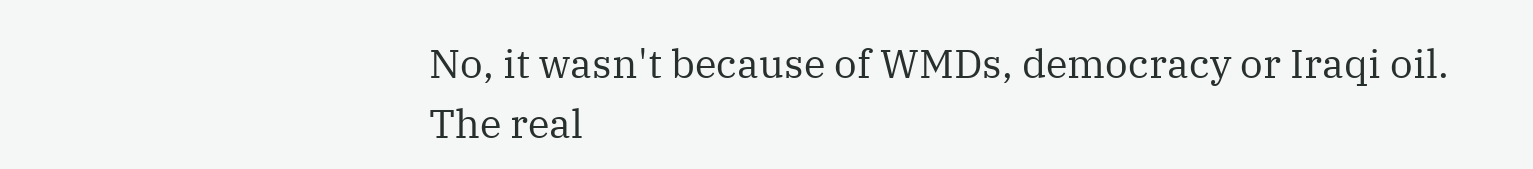No, it wasn't because of WMDs, democracy or Iraqi oil. The real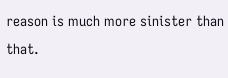reason is much more sinister than that.